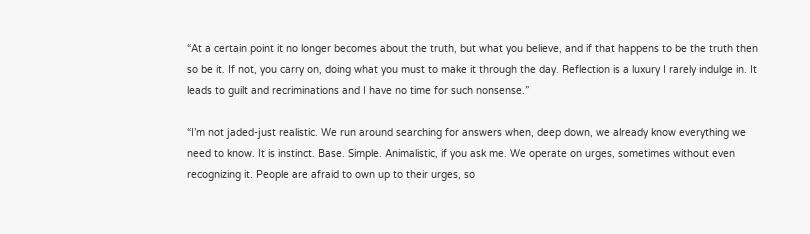“At a certain point it no longer becomes about the truth, but what you believe, and if that happens to be the truth then so be it. If not, you carry on, doing what you must to make it through the day. Reflection is a luxury I rarely indulge in. It leads to guilt and recriminations and I have no time for such nonsense.”

“I’m not jaded-just realistic. We run around searching for answers when, deep down, we already know everything we need to know. It is instinct. Base. Simple. Animalistic, if you ask me. We operate on urges, sometimes without even recognizing it. People are afraid to own up to their urges, so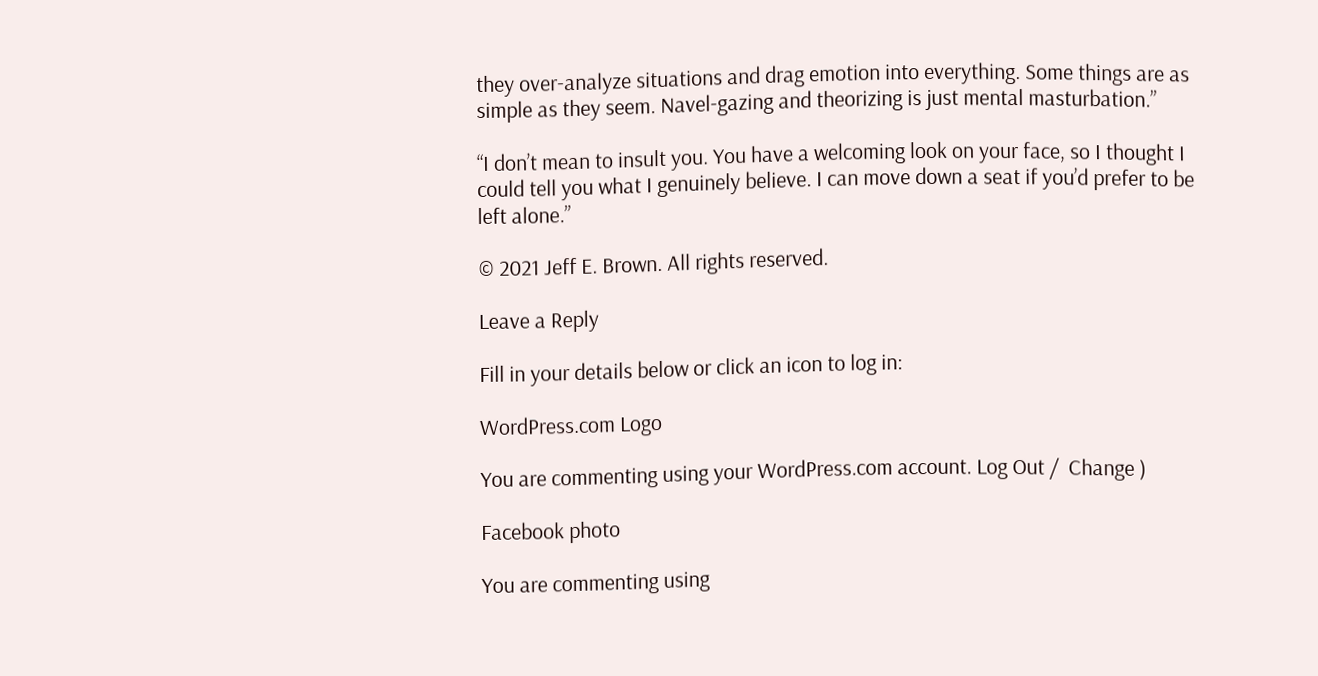they over-analyze situations and drag emotion into everything. Some things are as simple as they seem. Navel-gazing and theorizing is just mental masturbation.”

“I don’t mean to insult you. You have a welcoming look on your face, so I thought I could tell you what I genuinely believe. I can move down a seat if you’d prefer to be left alone.”

© 2021 Jeff E. Brown. All rights reserved.

Leave a Reply

Fill in your details below or click an icon to log in:

WordPress.com Logo

You are commenting using your WordPress.com account. Log Out /  Change )

Facebook photo

You are commenting using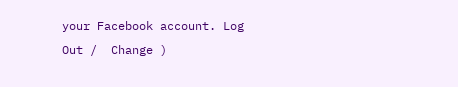your Facebook account. Log Out /  Change )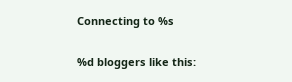Connecting to %s

%d bloggers like this: